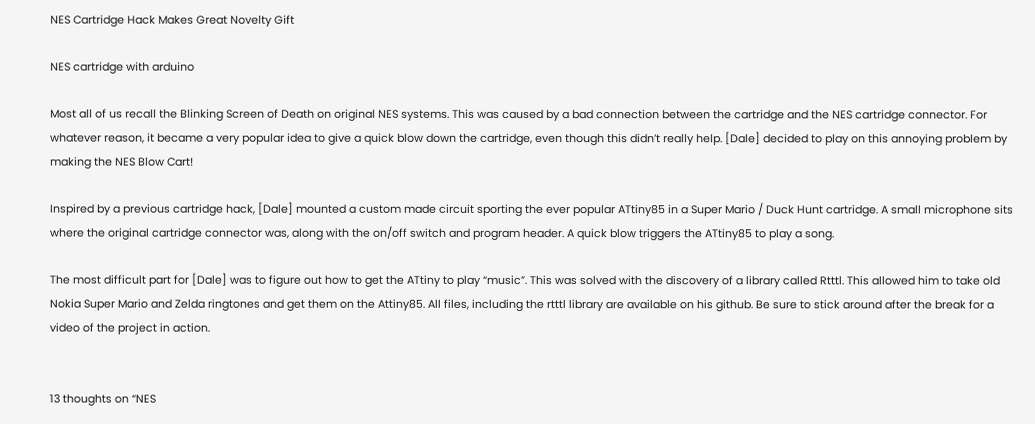NES Cartridge Hack Makes Great Novelty Gift

NES cartridge with arduino

Most all of us recall the Blinking Screen of Death on original NES systems. This was caused by a bad connection between the cartridge and the NES cartridge connector. For whatever reason, it became a very popular idea to give a quick blow down the cartridge, even though this didn’t really help. [Dale] decided to play on this annoying problem by making the NES Blow Cart!

Inspired by a previous cartridge hack, [Dale] mounted a custom made circuit sporting the ever popular ATtiny85 in a Super Mario / Duck Hunt cartridge. A small microphone sits where the original cartridge connector was, along with the on/off switch and program header. A quick blow triggers the ATtiny85 to play a song.

The most difficult part for [Dale] was to figure out how to get the ATtiny to play “music”. This was solved with the discovery of a library called Rtttl. This allowed him to take old Nokia Super Mario and Zelda ringtones and get them on the Attiny85. All files, including the rtttl library are available on his github. Be sure to stick around after the break for a video of the project in action.


13 thoughts on “NES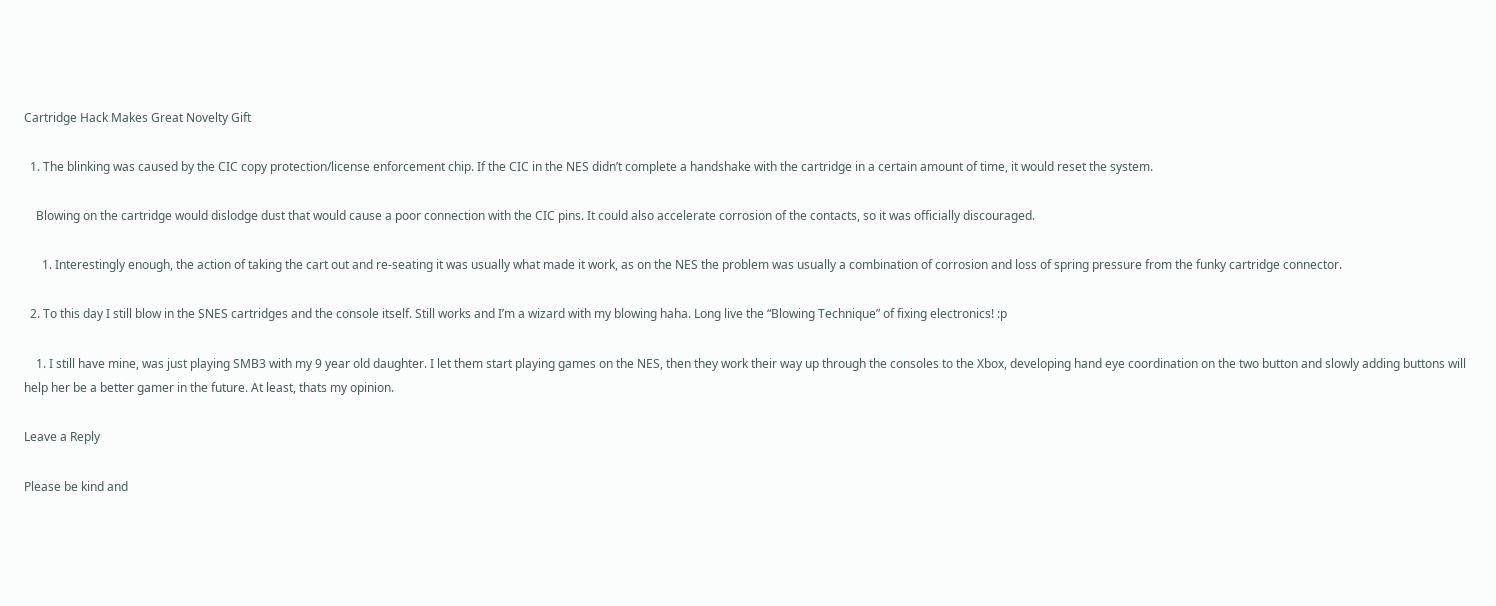Cartridge Hack Makes Great Novelty Gift

  1. The blinking was caused by the CIC copy protection/license enforcement chip. If the CIC in the NES didn’t complete a handshake with the cartridge in a certain amount of time, it would reset the system.

    Blowing on the cartridge would dislodge dust that would cause a poor connection with the CIC pins. It could also accelerate corrosion of the contacts, so it was officially discouraged.

      1. Interestingly enough, the action of taking the cart out and re-seating it was usually what made it work, as on the NES the problem was usually a combination of corrosion and loss of spring pressure from the funky cartridge connector.

  2. To this day I still blow in the SNES cartridges and the console itself. Still works and I’m a wizard with my blowing haha. Long live the “Blowing Technique” of fixing electronics! :p

    1. I still have mine, was just playing SMB3 with my 9 year old daughter. I let them start playing games on the NES, then they work their way up through the consoles to the Xbox, developing hand eye coordination on the two button and slowly adding buttons will help her be a better gamer in the future. At least, thats my opinion.

Leave a Reply

Please be kind and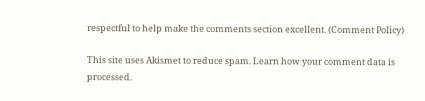respectful to help make the comments section excellent. (Comment Policy)

This site uses Akismet to reduce spam. Learn how your comment data is processed.